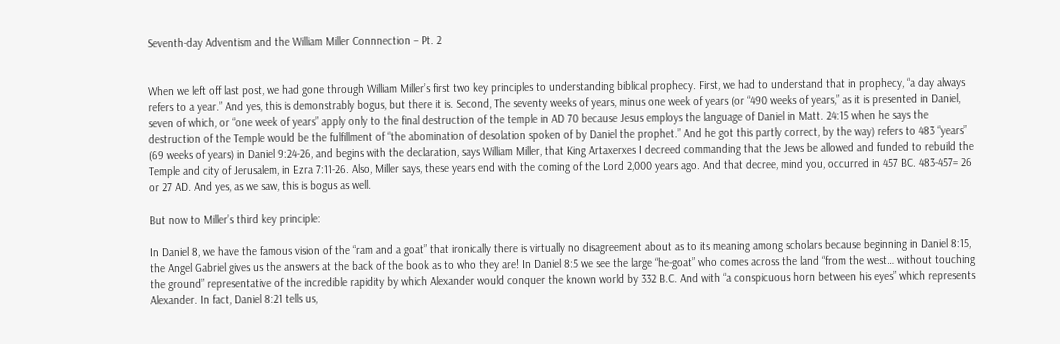Seventh-day Adventism and the William Miller Connnection – Pt. 2


When we left off last post, we had gone through William Miller’s first two key principles to understanding biblical prophecy. First, we had to understand that in prophecy, “a day always refers to a year.” And yes, this is demonstrably bogus, but there it is. Second, The seventy weeks of years, minus one week of years (or “490 weeks of years,” as it is presented in Daniel, seven of which, or “one week of years” apply only to the final destruction of the temple in AD 70 because Jesus employs the language of Daniel in Matt. 24:15 when he says the destruction of the Temple would be the fulfillment of “the abomination of desolation spoken of by Daniel the prophet.” And he got this partly correct, by the way) refers to 483 “years” (69 weeks of years) in Daniel 9:24-26, and begins with the declaration, says William Miller, that King Artaxerxes I decreed commanding that the Jews be allowed and funded to rebuild the Temple and city of Jerusalem, in Ezra 7:11-26. Also, Miller says, these years end with the coming of the Lord 2,000 years ago. And that decree, mind you, occurred in 457 BC. 483-457= 26 or 27 AD. And yes, as we saw, this is bogus as well.

But now to Miller’s third key principle:

In Daniel 8, we have the famous vision of the “ram and a goat” that ironically there is virtually no disagreement about as to its meaning among scholars because beginning in Daniel 8:15, the Angel Gabriel gives us the answers at the back of the book as to who they are! In Daniel 8:5 we see the large “he-goat” who comes across the land “from the west… without touching the ground” representative of the incredible rapidity by which Alexander would conquer the known world by 332 B.C. And with “a conspicuous horn between his eyes” which represents Alexander. In fact, Daniel 8:21 tells us,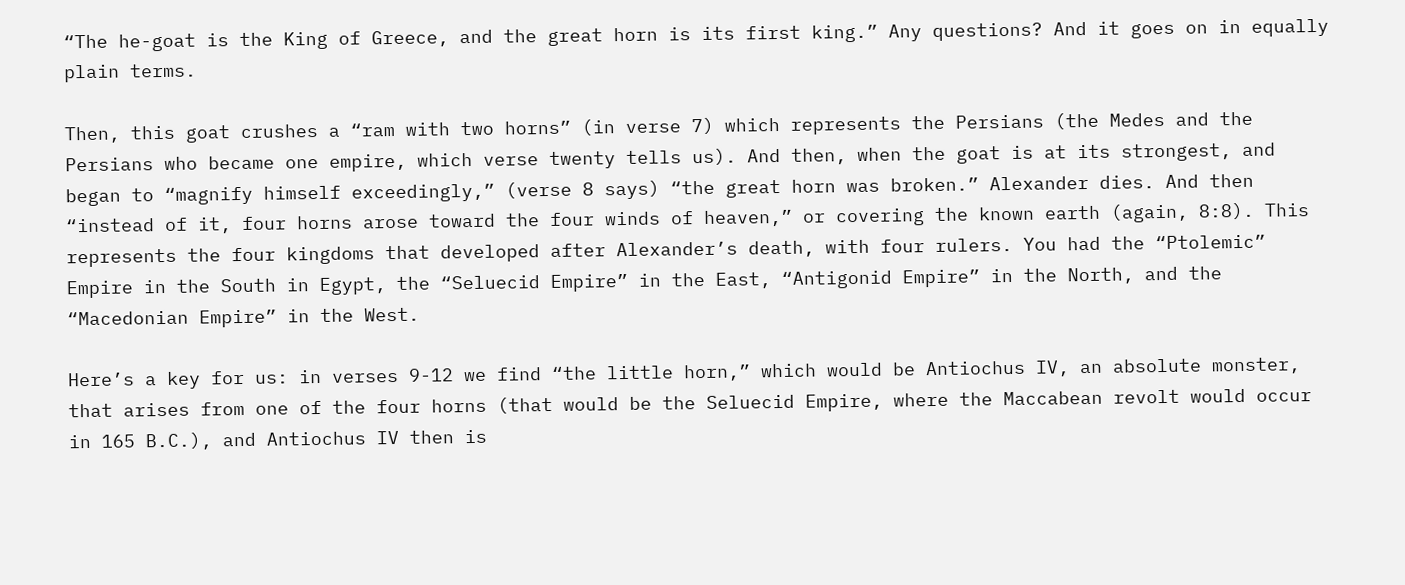“The he-goat is the King of Greece, and the great horn is its first king.” Any questions? And it goes on in equally plain terms.

Then, this goat crushes a “ram with two horns” (in verse 7) which represents the Persians (the Medes and the Persians who became one empire, which verse twenty tells us). And then, when the goat is at its strongest, and began to “magnify himself exceedingly,” (verse 8 says) “the great horn was broken.” Alexander dies. And then “instead of it, four horns arose toward the four winds of heaven,” or covering the known earth (again, 8:8). This represents the four kingdoms that developed after Alexander’s death, with four rulers. You had the “Ptolemic” Empire in the South in Egypt, the “Seluecid Empire” in the East, “Antigonid Empire” in the North, and the “Macedonian Empire” in the West.

Here’s a key for us: in verses 9-12 we find “the little horn,” which would be Antiochus IV, an absolute monster, that arises from one of the four horns (that would be the Seluecid Empire, where the Maccabean revolt would occur in 165 B.C.), and Antiochus IV then is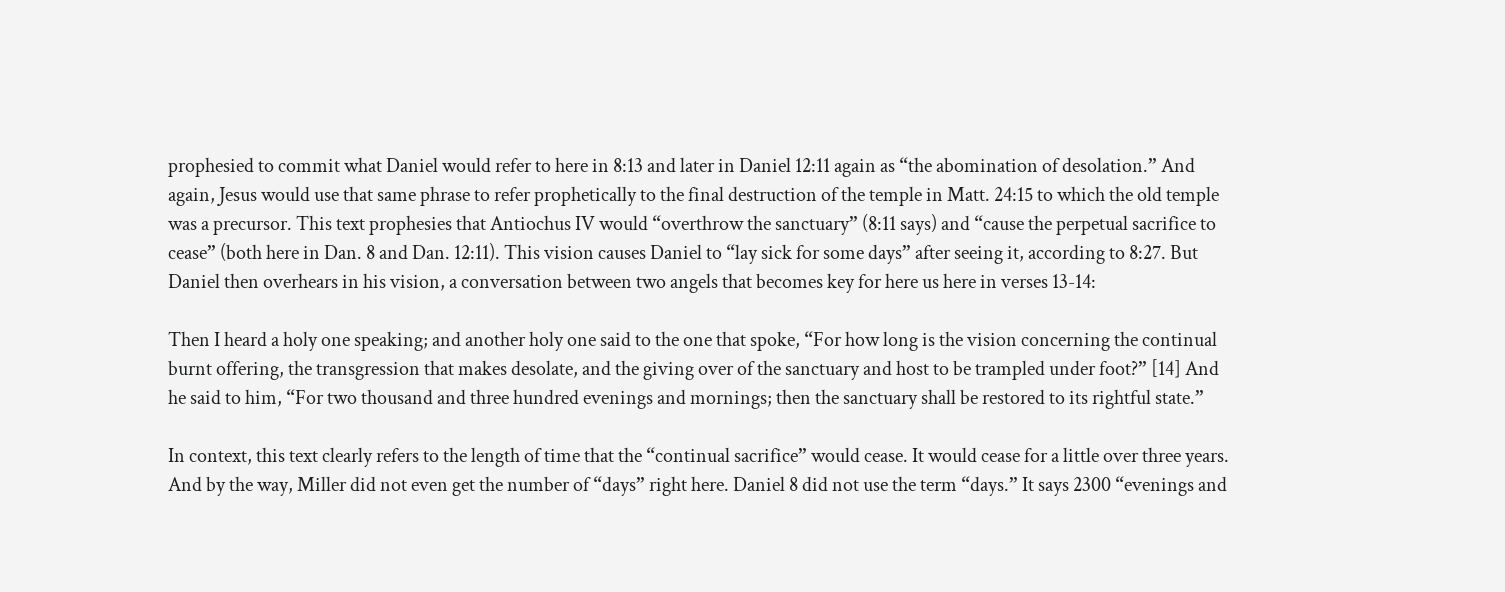prophesied to commit what Daniel would refer to here in 8:13 and later in Daniel 12:11 again as “the abomination of desolation.” And again, Jesus would use that same phrase to refer prophetically to the final destruction of the temple in Matt. 24:15 to which the old temple was a precursor. This text prophesies that Antiochus IV would “overthrow the sanctuary” (8:11 says) and “cause the perpetual sacrifice to cease” (both here in Dan. 8 and Dan. 12:11). This vision causes Daniel to “lay sick for some days” after seeing it, according to 8:27. But Daniel then overhears in his vision, a conversation between two angels that becomes key for here us here in verses 13-14:

Then I heard a holy one speaking; and another holy one said to the one that spoke, “For how long is the vision concerning the continual burnt offering, the transgression that makes desolate, and the giving over of the sanctuary and host to be trampled under foot?” [14] And he said to him, “For two thousand and three hundred evenings and mornings; then the sanctuary shall be restored to its rightful state.”

In context, this text clearly refers to the length of time that the “continual sacrifice” would cease. It would cease for a little over three years. And by the way, Miller did not even get the number of “days” right here. Daniel 8 did not use the term “days.” It says 2300 “evenings and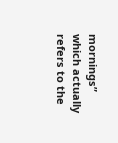mornings” which actually refers to the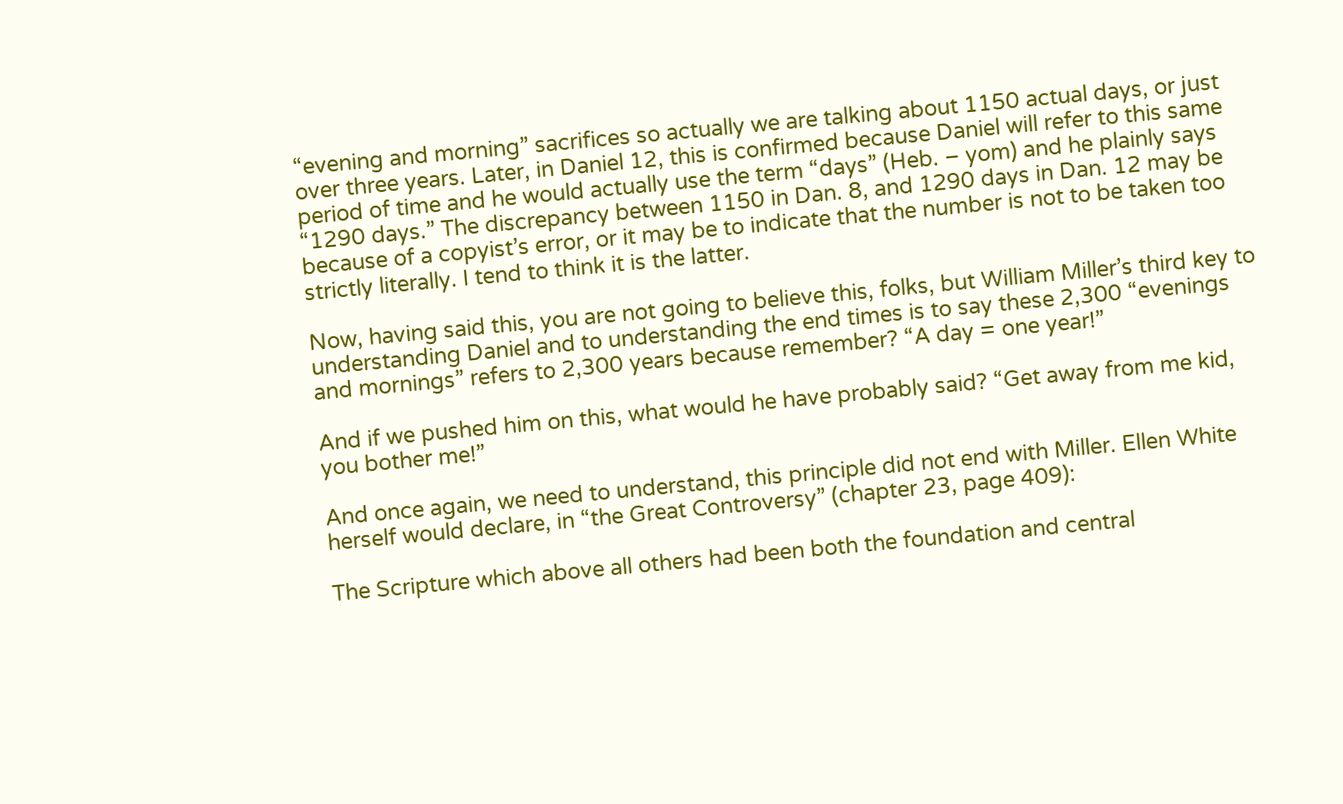“evening and morning” sacrifices so actually we are talking about 1150 actual days, or just over three years. Later, in Daniel 12, this is confirmed because Daniel will refer to this same period of time and he would actually use the term “days” (Heb. – yom) and he plainly says “1290 days.” The discrepancy between 1150 in Dan. 8, and 1290 days in Dan. 12 may be because of a copyist’s error, or it may be to indicate that the number is not to be taken too strictly literally. I tend to think it is the latter.

Now, having said this, you are not going to believe this, folks, but William Miller’s third key to understanding Daniel and to understanding the end times is to say these 2,300 “evenings and mornings” refers to 2,300 years because remember? “A day = one year!”

And if we pushed him on this, what would he have probably said? “Get away from me kid, you bother me!”

And once again, we need to understand, this principle did not end with Miller. Ellen White herself would declare, in “the Great Controversy” (chapter 23, page 409):

The Scripture which above all others had been both the foundation and central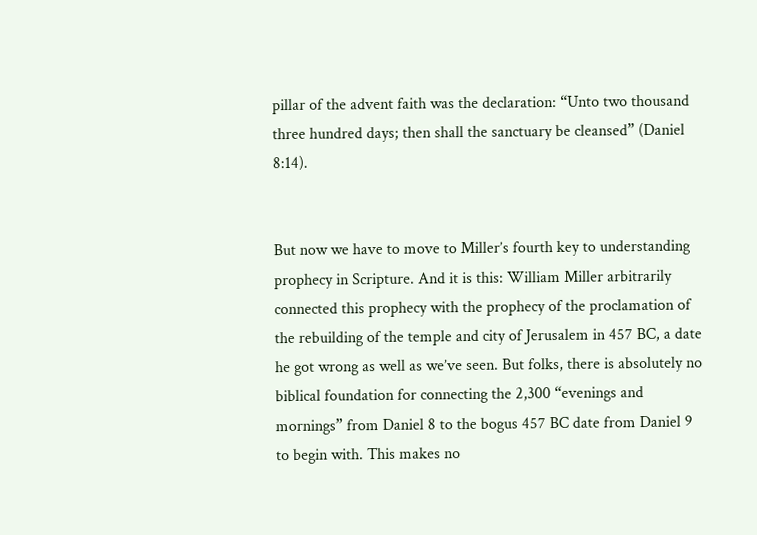pillar of the advent faith was the declaration: “Unto two thousand three hundred days; then shall the sanctuary be cleansed” (Daniel 8:14).


But now we have to move to Miller’s fourth key to understanding prophecy in Scripture. And it is this: William Miller arbitrarily connected this prophecy with the prophecy of the proclamation of the rebuilding of the temple and city of Jerusalem in 457 BC, a date he got wrong as well as we’ve seen. But folks, there is absolutely no biblical foundation for connecting the 2,300 “evenings and mornings” from Daniel 8 to the bogus 457 BC date from Daniel 9 to begin with. This makes no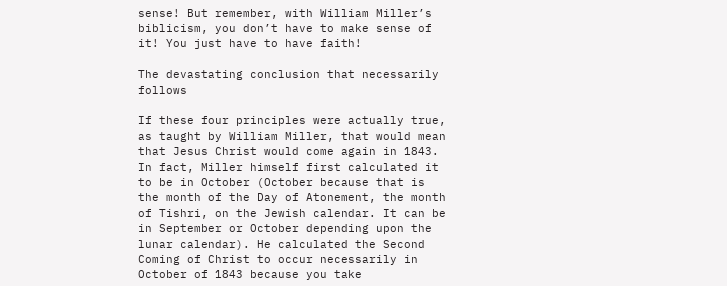sense! But remember, with William Miller’s biblicism, you don’t have to make sense of it! You just have to have faith!

The devastating conclusion that necessarily follows

If these four principles were actually true, as taught by William Miller, that would mean that Jesus Christ would come again in 1843. In fact, Miller himself first calculated it to be in October (October because that is the month of the Day of Atonement, the month of Tishri, on the Jewish calendar. It can be in September or October depending upon the lunar calendar). He calculated the Second Coming of Christ to occur necessarily in October of 1843 because you take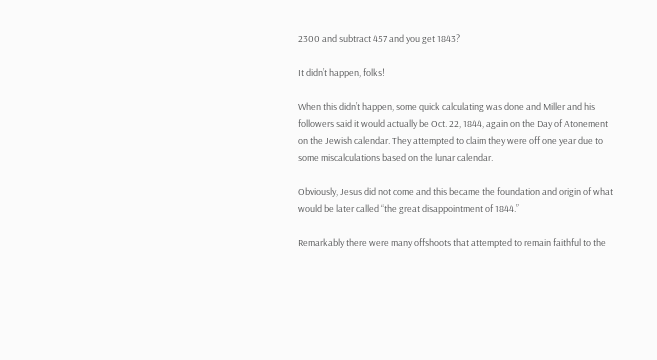2300 and subtract 457 and you get 1843?

It didn’t happen, folks!

When this didn’t happen, some quick calculating was done and Miller and his followers said it would actually be Oct. 22, 1844, again on the Day of Atonement on the Jewish calendar. They attempted to claim they were off one year due to some miscalculations based on the lunar calendar.

Obviously, Jesus did not come and this became the foundation and origin of what would be later called “the great disappointment of 1844.”

Remarkably there were many offshoots that attempted to remain faithful to the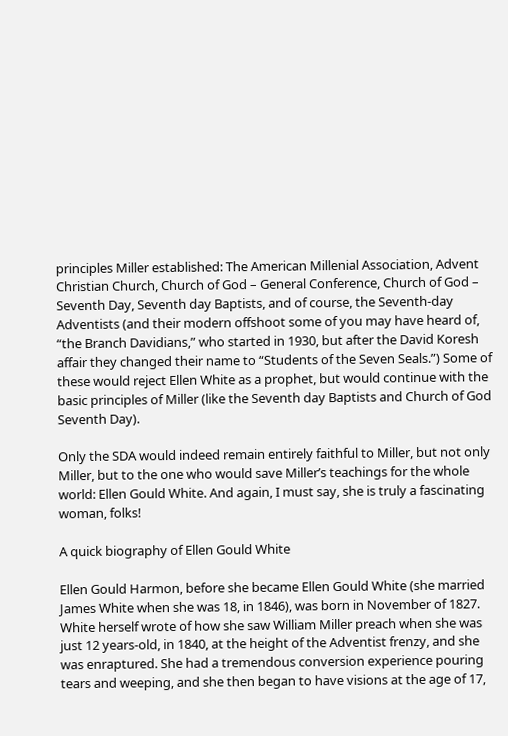principles Miller established: The American Millenial Association, Advent Christian Church, Church of God – General Conference, Church of God – Seventh Day, Seventh day Baptists, and of course, the Seventh-day Adventists (and their modern offshoot some of you may have heard of, “the Branch Davidians,” who started in 1930, but after the David Koresh affair they changed their name to “Students of the Seven Seals.”) Some of these would reject Ellen White as a prophet, but would continue with the basic principles of Miller (like the Seventh day Baptists and Church of God Seventh Day).

Only the SDA would indeed remain entirely faithful to Miller, but not only Miller, but to the one who would save Miller’s teachings for the whole world: Ellen Gould White. And again, I must say, she is truly a fascinating woman, folks!

A quick biography of Ellen Gould White

Ellen Gould Harmon, before she became Ellen Gould White (she married James White when she was 18, in 1846), was born in November of 1827. White herself wrote of how she saw William Miller preach when she was just 12 years-old, in 1840, at the height of the Adventist frenzy, and she was enraptured. She had a tremendous conversion experience pouring tears and weeping, and she then began to have visions at the age of 17,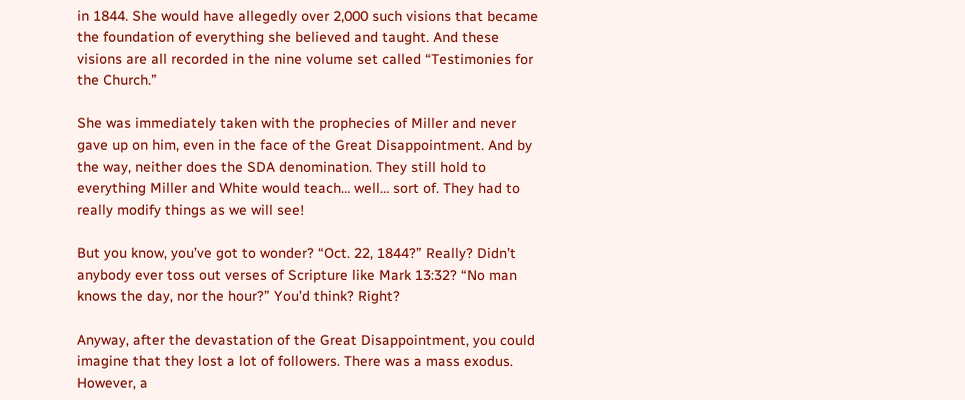in 1844. She would have allegedly over 2,000 such visions that became the foundation of everything she believed and taught. And these visions are all recorded in the nine volume set called “Testimonies for the Church.”

She was immediately taken with the prophecies of Miller and never gave up on him, even in the face of the Great Disappointment. And by the way, neither does the SDA denomination. They still hold to everything Miller and White would teach… well… sort of. They had to really modify things as we will see!

But you know, you’ve got to wonder? “Oct. 22, 1844?” Really? Didn’t anybody ever toss out verses of Scripture like Mark 13:32? “No man knows the day, nor the hour?” You’d think? Right?

Anyway, after the devastation of the Great Disappointment, you could imagine that they lost a lot of followers. There was a mass exodus. However, a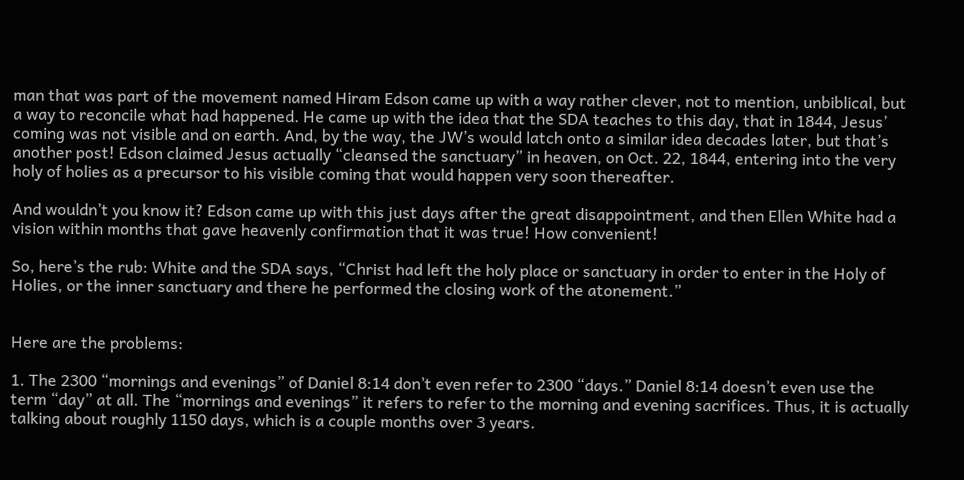man that was part of the movement named Hiram Edson came up with a way rather clever, not to mention, unbiblical, but a way to reconcile what had happened. He came up with the idea that the SDA teaches to this day, that in 1844, Jesus’ coming was not visible and on earth. And, by the way, the JW’s would latch onto a similar idea decades later, but that’s another post! Edson claimed Jesus actually “cleansed the sanctuary” in heaven, on Oct. 22, 1844, entering into the very holy of holies as a precursor to his visible coming that would happen very soon thereafter.

And wouldn’t you know it? Edson came up with this just days after the great disappointment, and then Ellen White had a vision within months that gave heavenly confirmation that it was true! How convenient!

So, here’s the rub: White and the SDA says, “Christ had left the holy place or sanctuary in order to enter in the Holy of Holies, or the inner sanctuary and there he performed the closing work of the atonement.”


Here are the problems:

1. The 2300 “mornings and evenings” of Daniel 8:14 don’t even refer to 2300 “days.” Daniel 8:14 doesn’t even use the term “day” at all. The “mornings and evenings” it refers to refer to the morning and evening sacrifices. Thus, it is actually talking about roughly 1150 days, which is a couple months over 3 years.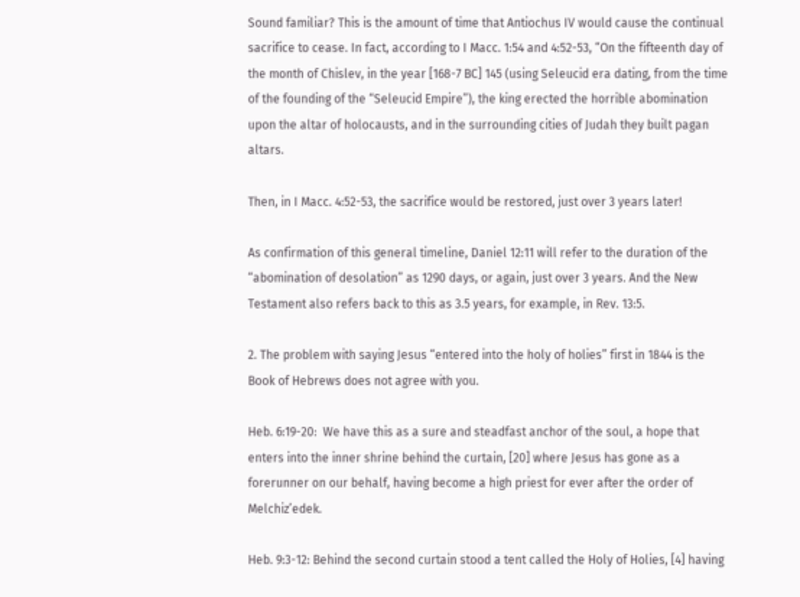Sound familiar? This is the amount of time that Antiochus IV would cause the continual sacrifice to cease. In fact, according to I Macc. 1:54 and 4:52-53, “On the fifteenth day of the month of Chislev, in the year [168-7 BC] 145 (using Seleucid era dating, from the time of the founding of the “Seleucid Empire”), the king erected the horrible abomination upon the altar of holocausts, and in the surrounding cities of Judah they built pagan altars.

Then, in I Macc. 4:52-53, the sacrifice would be restored, just over 3 years later!

As confirmation of this general timeline, Daniel 12:11 will refer to the duration of the “abomination of desolation” as 1290 days, or again, just over 3 years. And the New Testament also refers back to this as 3.5 years, for example, in Rev. 13:5.

2. The problem with saying Jesus “entered into the holy of holies” first in 1844 is the Book of Hebrews does not agree with you.

Heb. 6:19-20:  We have this as a sure and steadfast anchor of the soul, a hope that enters into the inner shrine behind the curtain, [20] where Jesus has gone as a forerunner on our behalf, having become a high priest for ever after the order of Melchiz’edek.

Heb. 9:3-12: Behind the second curtain stood a tent called the Holy of Holies, [4] having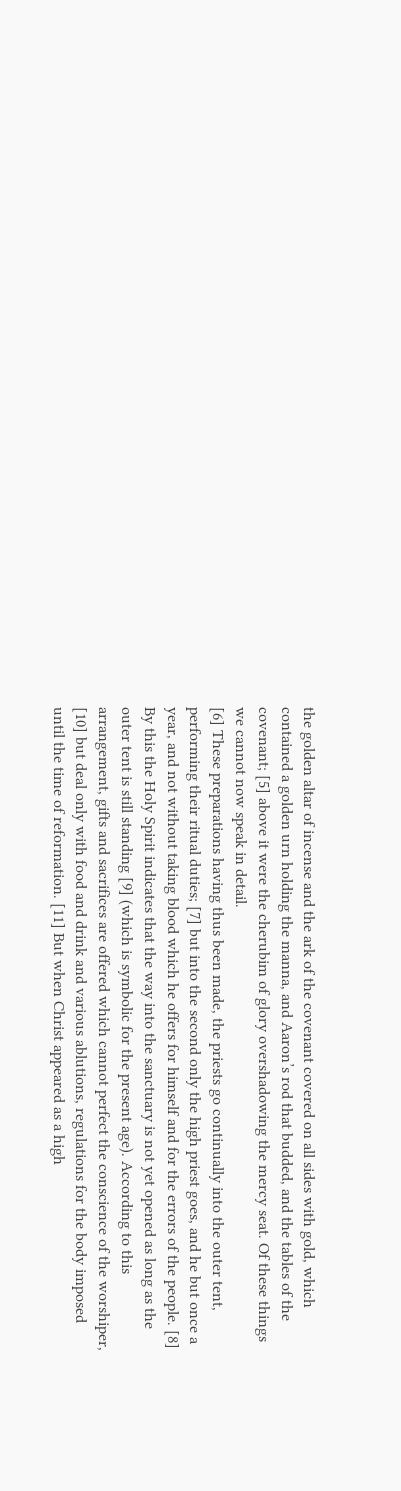the golden altar of incense and the ark of the covenant covered on all sides with gold, which contained a golden urn holding the manna, and Aaron’s rod that budded, and the tables of the covenant; [5] above it were the cherubim of glory overshadowing the mercy seat. Of these things we cannot now speak in detail.
[6] These preparations having thus been made, the priests go continually into the outer tent, performing their ritual duties; [7] but into the second only the high priest goes, and he but once a year, and not without taking blood which he offers for himself and for the errors of the people. [8] By this the Holy Spirit indicates that the way into the sanctuary is not yet opened as long as the outer tent is still standing [9] (which is symbolic for the present age). According to this arrangement, gifts and sacrifices are offered which cannot perfect the conscience of the worshiper, [10] but deal only with food and drink and various ablutions, regulations for the body imposed until the time of reformation. [11] But when Christ appeared as a high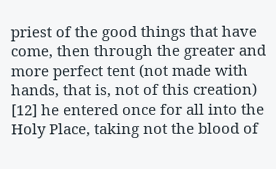priest of the good things that have come, then through the greater and more perfect tent (not made with hands, that is, not of this creation) [12] he entered once for all into the Holy Place, taking not the blood of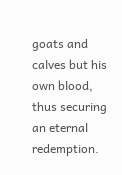goats and calves but his own blood, thus securing an eternal redemption.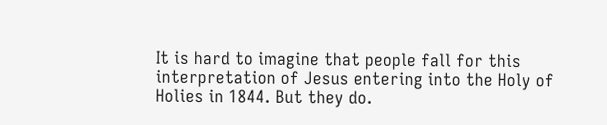It is hard to imagine that people fall for this interpretation of Jesus entering into the Holy of Holies in 1844. But they do.